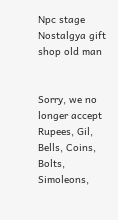Npc stage
Nostalgya gift shop old man


Sorry, we no longer accept Rupees, Gil, Bells, Coins, Bolts, Simoleons,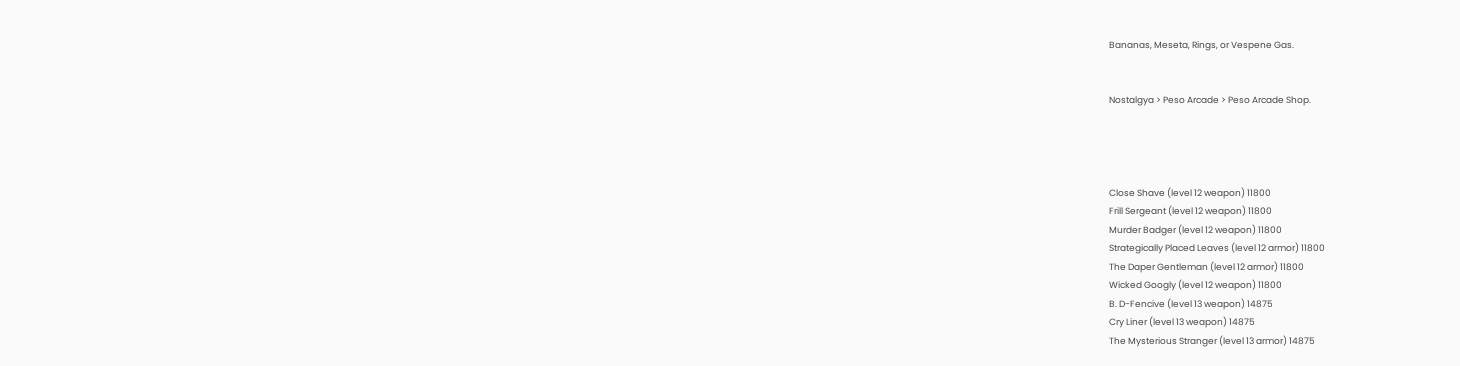Bananas, Meseta, Rings, or Vespene Gas.


Nostalgya > Peso Arcade > Peso Arcade Shop.




Close Shave (level 12 weapon) 11800
Frill Sergeant (level 12 weapon) 11800
Murder Badger (level 12 weapon) 11800
Strategically Placed Leaves (level 12 armor) 11800
The Daper Gentleman (level 12 armor) 11800
Wicked Googly (level 12 weapon) 11800
B. D-Fencive (level 13 weapon) 14875
Cry Liner (level 13 weapon) 14875
The Mysterious Stranger (level 13 armor) 14875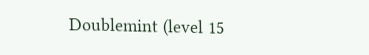Doublemint (level 15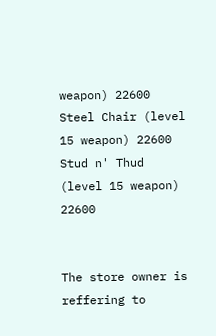weapon) 22600
Steel Chair (level 15 weapon) 22600
Stud n' Thud (level 15 weapon) 22600


The store owner is reffering to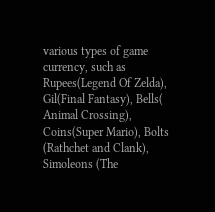various types of game currency, such as Rupees(Legend Of Zelda), Gil(Final Fantasy), Bells( Animal Crossing), Coins(Super Mario), Bolts (Rathchet and Clank), Simoleons (The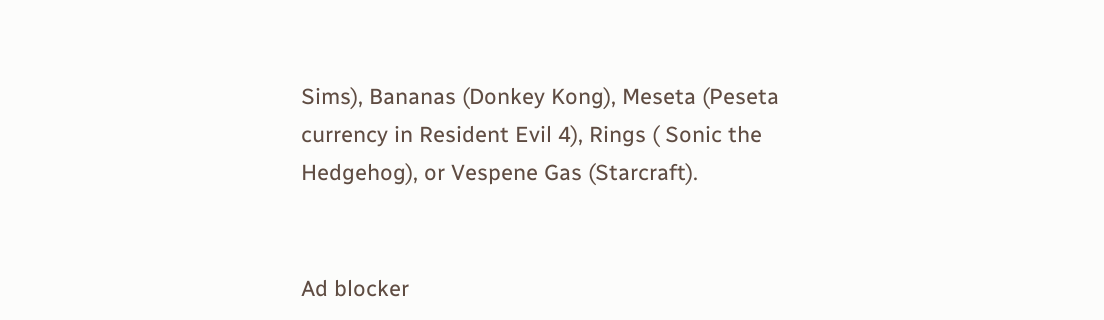Sims), Bananas (Donkey Kong), Meseta (Peseta currency in Resident Evil 4), Rings ( Sonic the Hedgehog), or Vespene Gas (Starcraft).


Ad blocker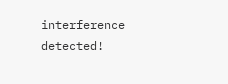interference detected!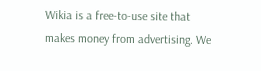Wikia is a free-to-use site that makes money from advertising. We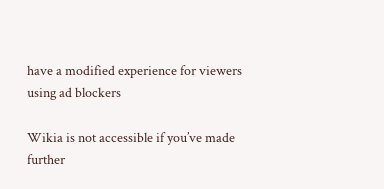have a modified experience for viewers using ad blockers

Wikia is not accessible if you’ve made further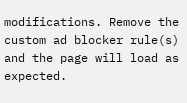modifications. Remove the custom ad blocker rule(s) and the page will load as expected.